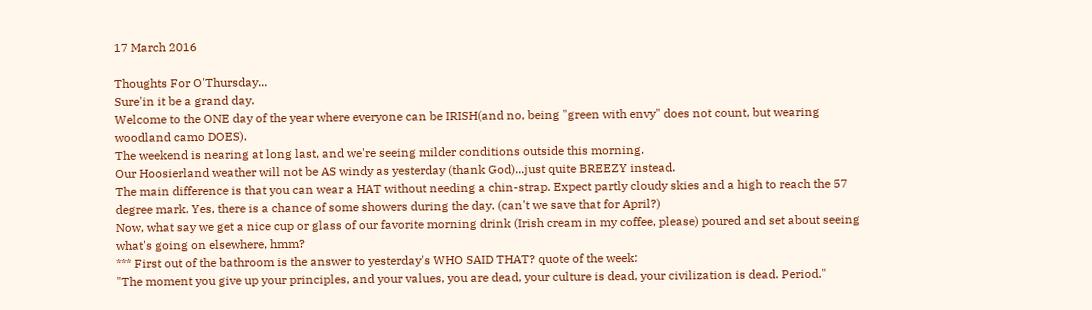17 March 2016

Thoughts For O'Thursday...
Sure'in it be a grand day.
Welcome to the ONE day of the year where everyone can be IRISH(and no, being "green with envy" does not count, but wearing woodland camo DOES).
The weekend is nearing at long last, and we're seeing milder conditions outside this morning.
Our Hoosierland weather will not be AS windy as yesterday (thank God)...just quite BREEZY instead.
The main difference is that you can wear a HAT without needing a chin-strap. Expect partly cloudy skies and a high to reach the 57 degree mark. Yes, there is a chance of some showers during the day. (can't we save that for April?)
Now, what say we get a nice cup or glass of our favorite morning drink (Irish cream in my coffee, please) poured and set about seeing what's going on elsewhere, hmm?
*** First out of the bathroom is the answer to yesterday's WHO SAID THAT? quote of the week:
"The moment you give up your principles, and your values, you are dead, your culture is dead, your civilization is dead. Period."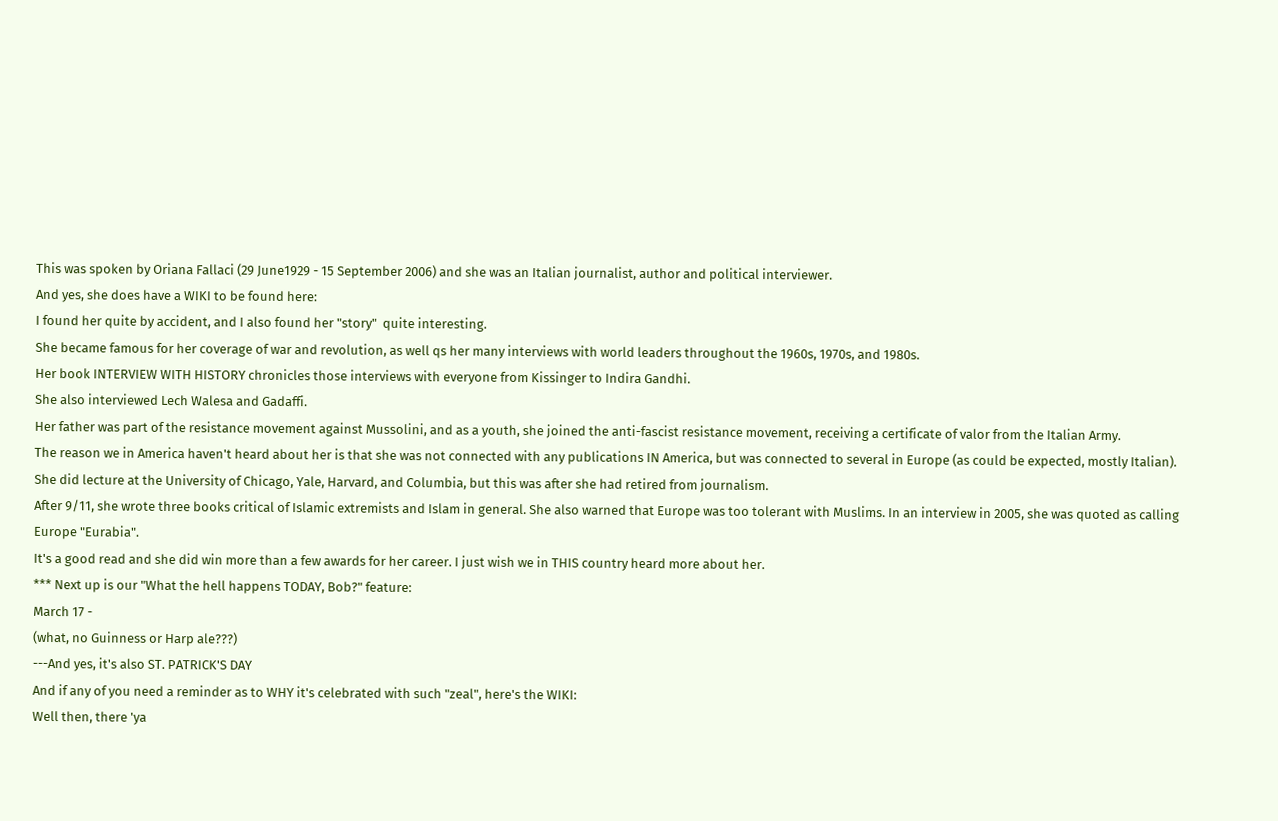This was spoken by Oriana Fallaci (29 June1929 - 15 September 2006) and she was an Italian journalist, author and political interviewer.
And yes, she does have a WIKI to be found here:
I found her quite by accident, and I also found her "story"  quite interesting.
She became famous for her coverage of war and revolution, as well qs her many interviews with world leaders throughout the 1960s, 1970s, and 1980s.
Her book INTERVIEW WITH HISTORY chronicles those interviews with everyone from Kissinger to Indira Gandhi.
She also interviewed Lech Walesa and Gadaffi.
Her father was part of the resistance movement against Mussolini, and as a youth, she joined the anti-fascist resistance movement, receiving a certificate of valor from the Italian Army.
The reason we in America haven't heard about her is that she was not connected with any publications IN America, but was connected to several in Europe (as could be expected, mostly Italian).
She did lecture at the University of Chicago, Yale, Harvard, and Columbia, but this was after she had retired from journalism.
After 9/11, she wrote three books critical of Islamic extremists and Islam in general. She also warned that Europe was too tolerant with Muslims. In an interview in 2005, she was quoted as calling Europe "Eurabia".
It's a good read and she did win more than a few awards for her career. I just wish we in THIS country heard more about her.
*** Next up is our "What the hell happens TODAY, Bob?" feature:
March 17 -
(what, no Guinness or Harp ale???)
---And yes, it's also ST. PATRICK'S DAY
And if any of you need a reminder as to WHY it's celebrated with such "zeal", here's the WIKI:
Well then, there 'ya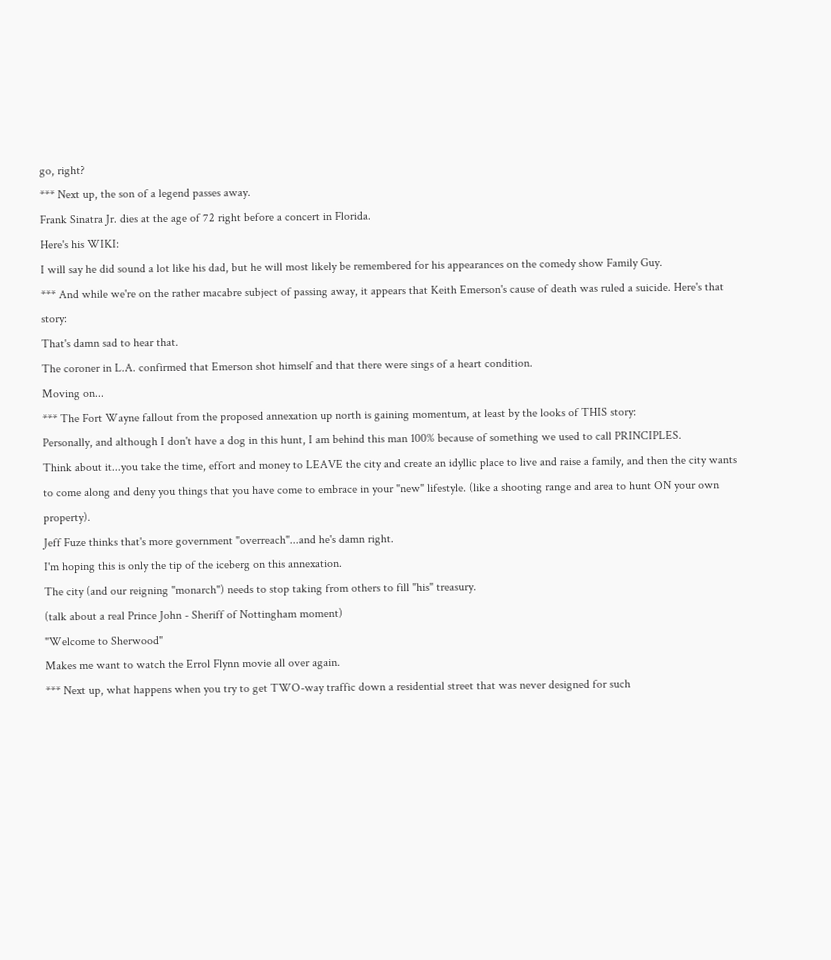go, right?
*** Next up, the son of a legend passes away.
Frank Sinatra Jr. dies at the age of 72 right before a concert in Florida.
Here's his WIKI:
I will say he did sound a lot like his dad, but he will most likely be remembered for his appearances on the comedy show Family Guy.
*** And while we're on the rather macabre subject of passing away, it appears that Keith Emerson's cause of death was ruled a suicide. Here's that story:
That's damn sad to hear that.
The coroner in L.A. confirmed that Emerson shot himself and that there were sings of a heart condition.
Moving on...
*** The Fort Wayne fallout from the proposed annexation up north is gaining momentum, at least by the looks of THIS story:
Personally, and although I don't have a dog in this hunt, I am behind this man 100% because of something we used to call PRINCIPLES.
Think about it...you take the time, effort and money to LEAVE the city and create an idyllic place to live and raise a family, and then the city wants to come along and deny you things that you have come to embrace in your "new" lifestyle. (like a shooting range and area to hunt ON your own property).
Jeff Fuze thinks that's more government "overreach"...and he's damn right.
I'm hoping this is only the tip of the iceberg on this annexation.
The city (and our reigning "monarch") needs to stop taking from others to fill "his" treasury.
(talk about a real Prince John - Sheriff of Nottingham moment)
"Welcome to Sherwood"
Makes me want to watch the Errol Flynn movie all over again.
*** Next up, what happens when you try to get TWO-way traffic down a residential street that was never designed for such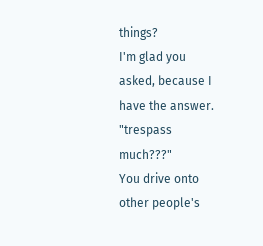things?
I'm glad you asked, because I have the answer.
"trespass much???"
You drive onto other people's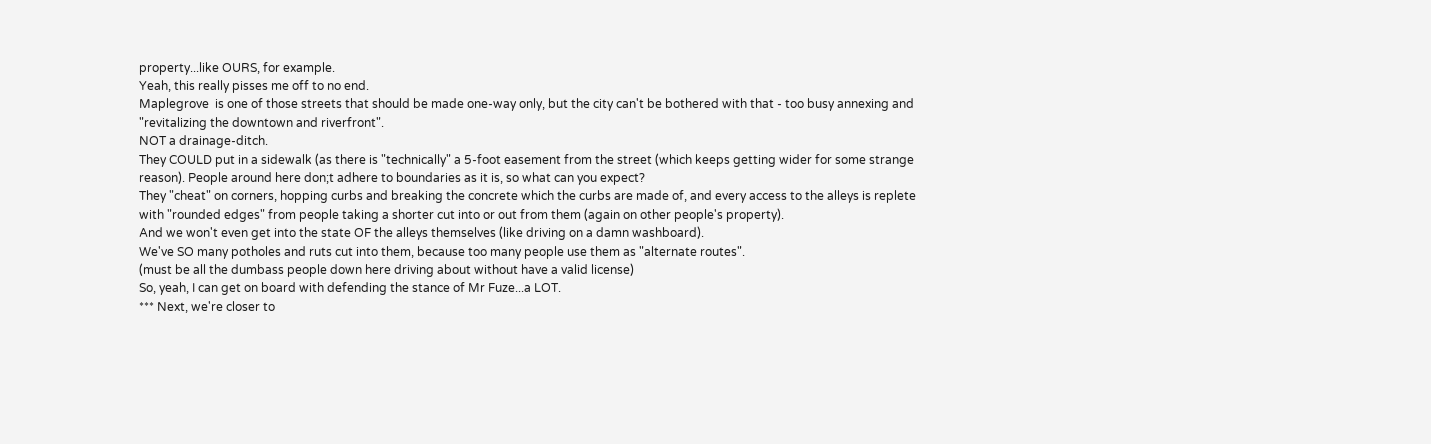property...like OURS, for example.
Yeah, this really pisses me off to no end.
Maplegrove  is one of those streets that should be made one-way only, but the city can't be bothered with that - too busy annexing and "revitalizing the downtown and riverfront".
NOT a drainage-ditch.
They COULD put in a sidewalk (as there is "technically" a 5-foot easement from the street (which keeps getting wider for some strange reason). People around here don;t adhere to boundaries as it is, so what can you expect?
They "cheat" on corners, hopping curbs and breaking the concrete which the curbs are made of, and every access to the alleys is replete with "rounded edges" from people taking a shorter cut into or out from them (again on other people's property).
And we won't even get into the state OF the alleys themselves (like driving on a damn washboard).
We've SO many potholes and ruts cut into them, because too many people use them as "alternate routes".
(must be all the dumbass people down here driving about without have a valid license)
So, yeah, I can get on board with defending the stance of Mr Fuze...a LOT.
*** Next, we're closer to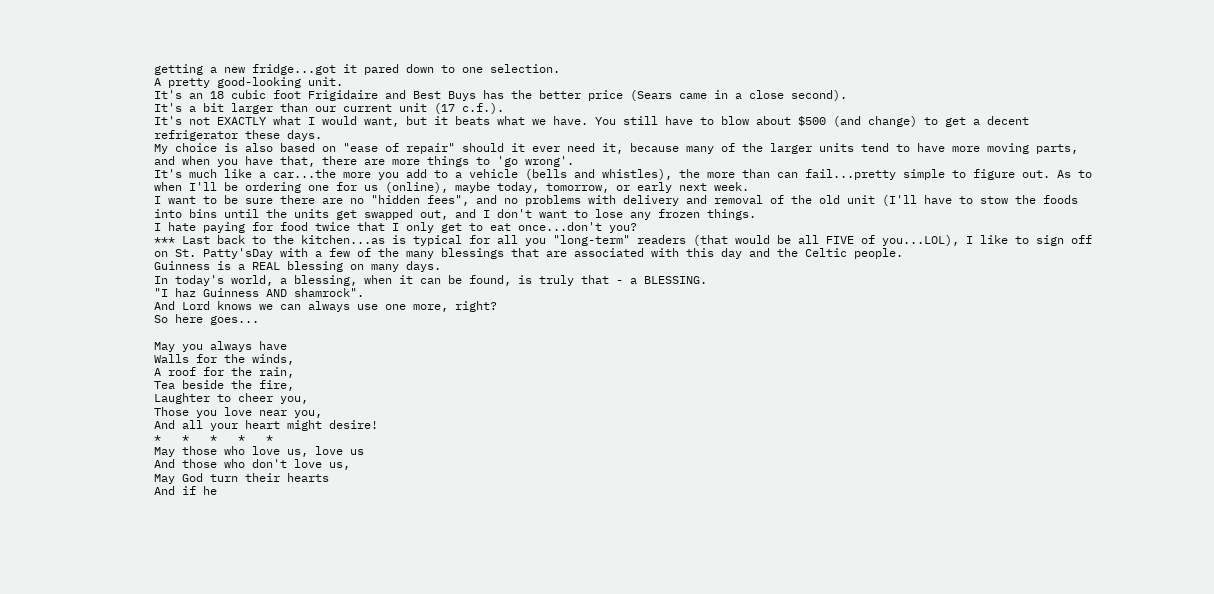getting a new fridge...got it pared down to one selection.
A pretty good-looking unit.
It's an 18 cubic foot Frigidaire and Best Buys has the better price (Sears came in a close second).
It's a bit larger than our current unit (17 c.f.).
It's not EXACTLY what I would want, but it beats what we have. You still have to blow about $500 (and change) to get a decent refrigerator these days.
My choice is also based on "ease of repair" should it ever need it, because many of the larger units tend to have more moving parts, and when you have that, there are more things to 'go wrong'.
It's much like a car...the more you add to a vehicle (bells and whistles), the more than can fail...pretty simple to figure out. As to when I'll be ordering one for us (online), maybe today, tomorrow, or early next week.
I want to be sure there are no "hidden fees", and no problems with delivery and removal of the old unit (I'll have to stow the foods into bins until the units get swapped out, and I don't want to lose any frozen things.
I hate paying for food twice that I only get to eat once...don't you?
*** Last back to the kitchen...as is typical for all you "long-term" readers (that would be all FIVE of you...LOL), I like to sign off on St. Patty'sDay with a few of the many blessings that are associated with this day and the Celtic people.
Guinness is a REAL blessing on many days.
In today's world, a blessing, when it can be found, is truly that - a BLESSING.
"I haz Guinness AND shamrock".
And Lord knows we can always use one more, right?
So here goes...

May you always have
Walls for the winds,
A roof for the rain,
Tea beside the fire,
Laughter to cheer you,
Those you love near you,
And all your heart might desire!
*   *   *   *   *
May those who love us, love us
And those who don't love us,
May God turn their hearts
And if he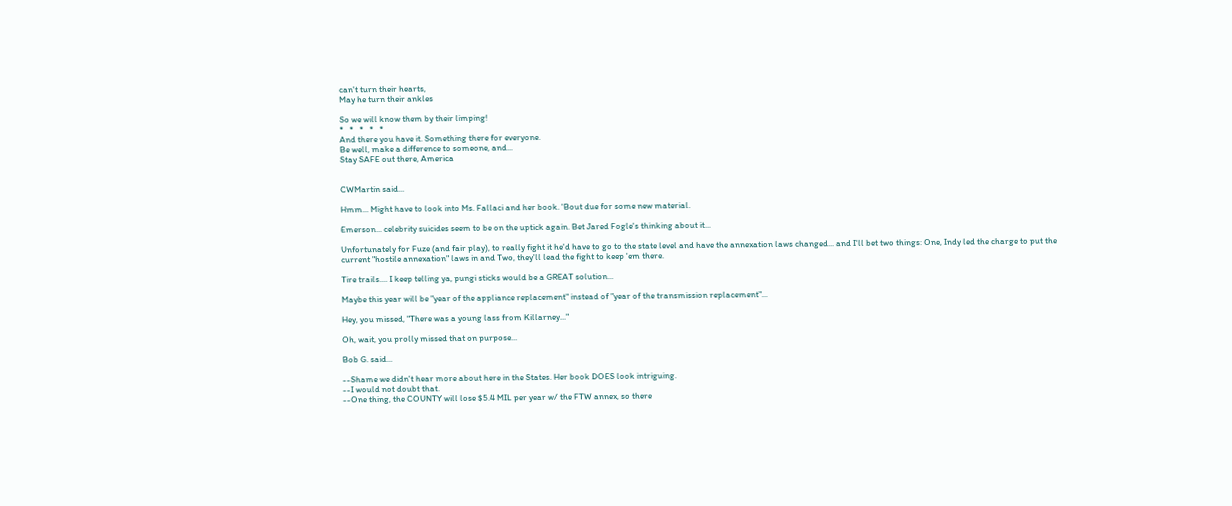can't turn their hearts,
May he turn their ankles

So we will know them by their limping!
*   *   *   *   *
And there you have it. Something there for everyone.
Be well, make a difference to someone, and...
Stay SAFE out there, America


CWMartin said...

Hmm... Might have to look into Ms. Fallaci and her book. 'Bout due for some new material.

Emerson... celebrity suicides seem to be on the uptick again. Bet Jared Fogle's thinking about it...

Unfortunately for Fuze (and fair play), to really fight it he'd have to go to the state level and have the annexation laws changed... and I'll bet two things: One, Indy led the charge to put the current "hostile annexation" laws in and Two, they'll lead the fight to keep 'em there.

Tire trails.... I keep telling ya, pungi sticks would be a GREAT solution...

Maybe this year will be "year of the appliance replacement" instead of "year of the transmission replacement"...

Hey, you missed, "There was a young lass from Killarney..."

Oh, wait, you prolly missed that on purpose...

Bob G. said...

--Shame we didn't hear more about here in the States. Her book DOES look intriguing.
--I would not doubt that.
--One thing, the COUNTY will lose $5.4 MIL per year w/ the FTW annex, so there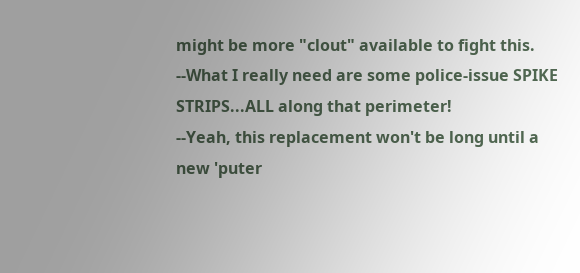might be more "clout" available to fight this.
--What I really need are some police-issue SPIKE STRIPS...ALL along that perimeter!
--Yeah, this replacement won't be long until a new 'puter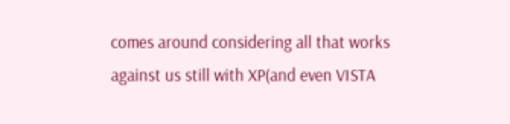comes around considering all that works against us still with XP(and even VISTA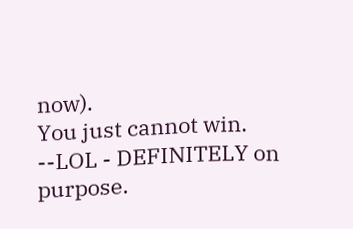now).
You just cannot win.
--LOL - DEFINITELY on purpose.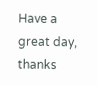Have a great day, thanks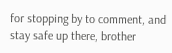for stopping by to comment, and stay safe up there, brother